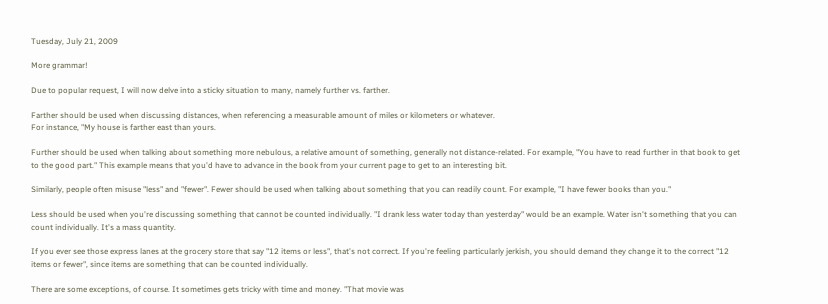Tuesday, July 21, 2009

More grammar!

Due to popular request, I will now delve into a sticky situation to many, namely further vs. farther.

Farther should be used when discussing distances, when referencing a measurable amount of miles or kilometers or whatever.
For instance, "My house is farther east than yours.

Further should be used when talking about something more nebulous, a relative amount of something, generally not distance-related. For example, "You have to read further in that book to get to the good part." This example means that you'd have to advance in the book from your current page to get to an interesting bit.

Similarly, people often misuse "less" and "fewer". Fewer should be used when talking about something that you can readily count. For example, "I have fewer books than you."

Less should be used when you're discussing something that cannot be counted individually. "I drank less water today than yesterday" would be an example. Water isn't something that you can count individually. It's a mass quantity.

If you ever see those express lanes at the grocery store that say "12 items or less", that's not correct. If you're feeling particularly jerkish, you should demand they change it to the correct "12 items or fewer", since items are something that can be counted individually.

There are some exceptions, of course. It sometimes gets tricky with time and money. "That movie was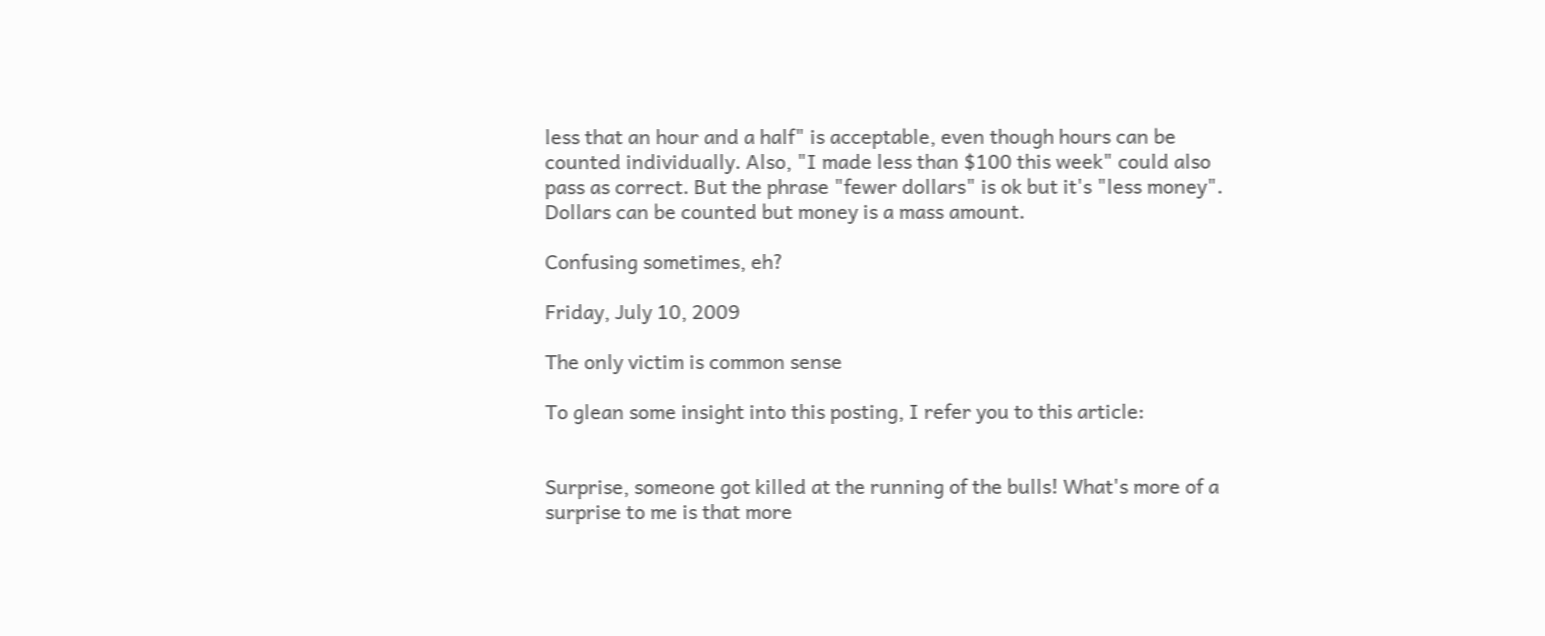less that an hour and a half" is acceptable, even though hours can be counted individually. Also, "I made less than $100 this week" could also pass as correct. But the phrase "fewer dollars" is ok but it's "less money". Dollars can be counted but money is a mass amount.

Confusing sometimes, eh?

Friday, July 10, 2009

The only victim is common sense

To glean some insight into this posting, I refer you to this article:


Surprise, someone got killed at the running of the bulls! What's more of a surprise to me is that more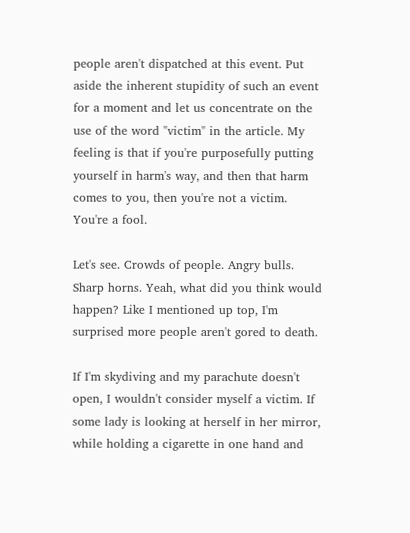people aren't dispatched at this event. Put aside the inherent stupidity of such an event for a moment and let us concentrate on the use of the word "victim" in the article. My feeling is that if you're purposefully putting yourself in harm's way, and then that harm comes to you, then you're not a victim. You're a fool.

Let's see. Crowds of people. Angry bulls. Sharp horns. Yeah, what did you think would happen? Like I mentioned up top, I'm surprised more people aren't gored to death.

If I'm skydiving and my parachute doesn't open, I wouldn't consider myself a victim. If some lady is looking at herself in her mirror, while holding a cigarette in one hand and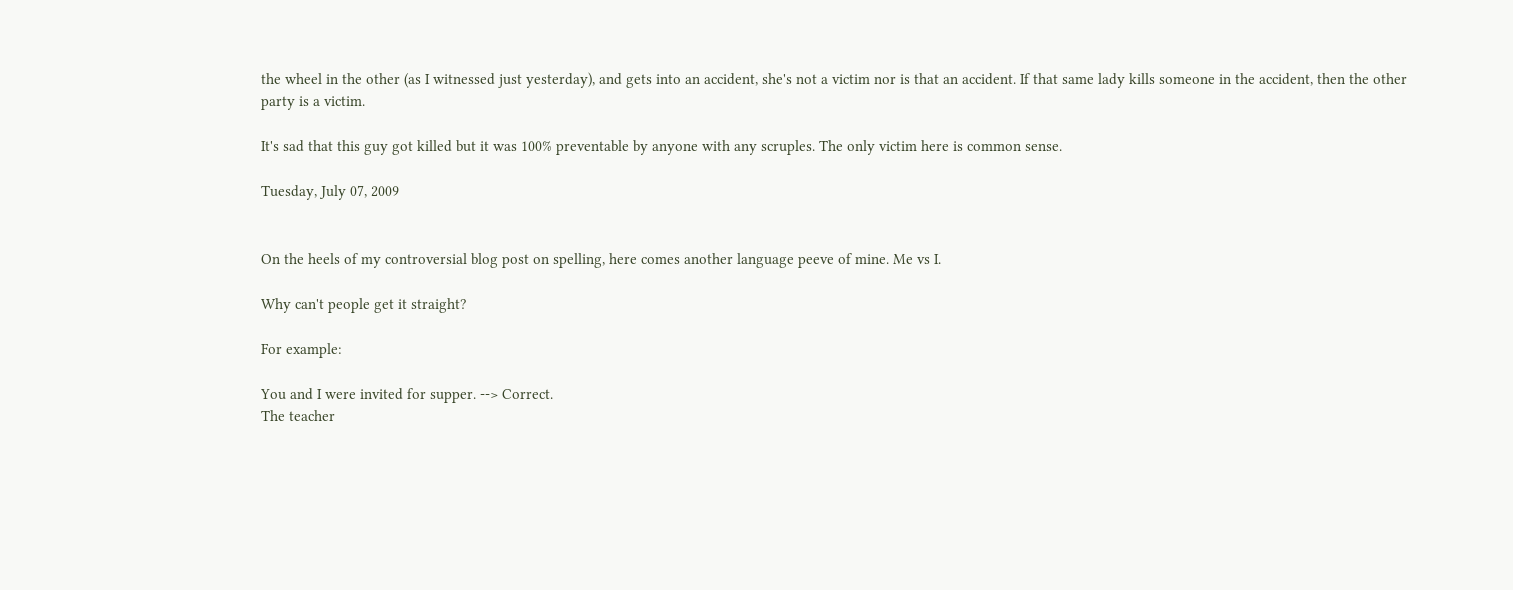the wheel in the other (as I witnessed just yesterday), and gets into an accident, she's not a victim nor is that an accident. If that same lady kills someone in the accident, then the other party is a victim.

It's sad that this guy got killed but it was 100% preventable by anyone with any scruples. The only victim here is common sense.

Tuesday, July 07, 2009


On the heels of my controversial blog post on spelling, here comes another language peeve of mine. Me vs I.

Why can't people get it straight?

For example:

You and I were invited for supper. --> Correct.
The teacher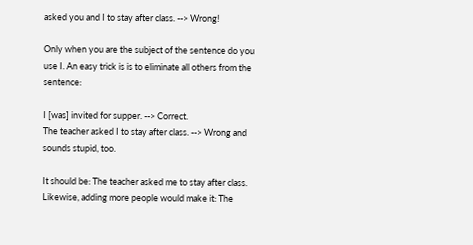asked you and I to stay after class. --> Wrong!

Only when you are the subject of the sentence do you use I. An easy trick is is to eliminate all others from the sentence:

I [was] invited for supper. --> Correct.
The teacher asked I to stay after class. --> Wrong and sounds stupid, too.

It should be: The teacher asked me to stay after class. Likewise, adding more people would make it: The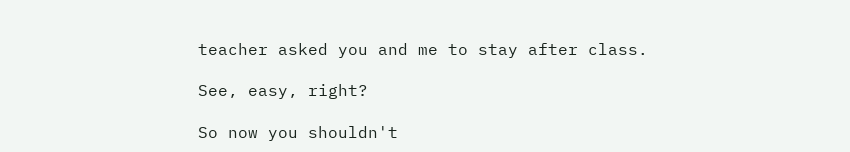teacher asked you and me to stay after class.

See, easy, right?

So now you shouldn't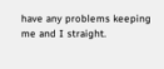have any problems keeping me and I straight.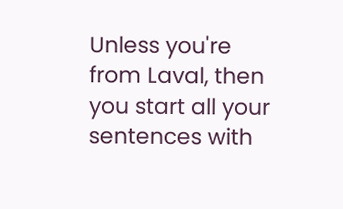Unless you're from Laval, then you start all your sentences with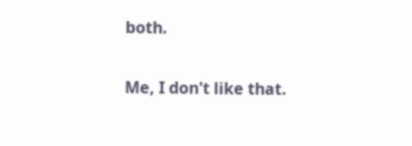both.

Me, I don't like that.